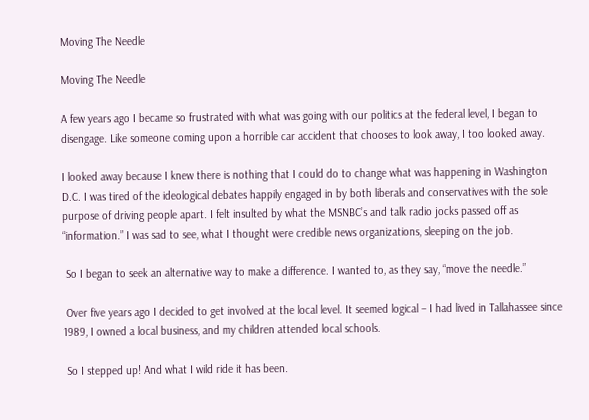Moving The Needle

Moving The Needle

A few years ago I became so frustrated with what was going with our politics at the federal level, I began to disengage. Like someone coming upon a horrible car accident that chooses to look away, I too looked away.

I looked away because I knew there is nothing that I could do to change what was happening in Washington D.C. I was tired of the ideological debates happily engaged in by both liberals and conservatives with the sole purpose of driving people apart. I felt insulted by what the MSNBC’s and talk radio jocks passed off as “information.” I was sad to see, what I thought were credible news organizations, sleeping on the job.

 So I began to seek an alternative way to make a difference. I wanted to, as they say, “move the needle.”

 Over five years ago I decided to get involved at the local level. It seemed logical – I had lived in Tallahassee since 1989, I owned a local business, and my children attended local schools.

 So I stepped up! And what I wild ride it has been.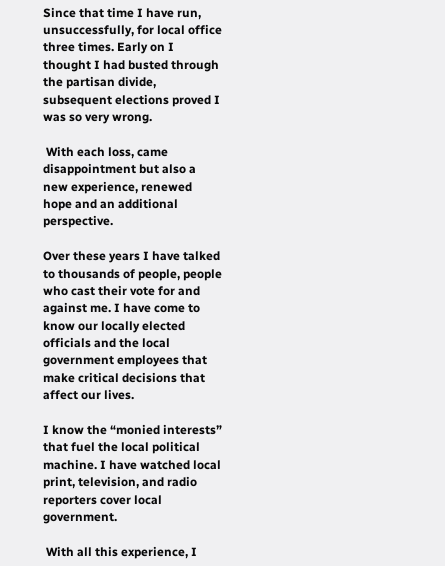Since that time I have run, unsuccessfully, for local office three times. Early on I thought I had busted through the partisan divide, subsequent elections proved I was so very wrong.

 With each loss, came disappointment but also a new experience, renewed hope and an additional perspective.

Over these years I have talked to thousands of people, people who cast their vote for and against me. I have come to know our locally elected officials and the local government employees that make critical decisions that affect our lives.

I know the “monied interests” that fuel the local political machine. I have watched local print, television, and radio reporters cover local government.

 With all this experience, I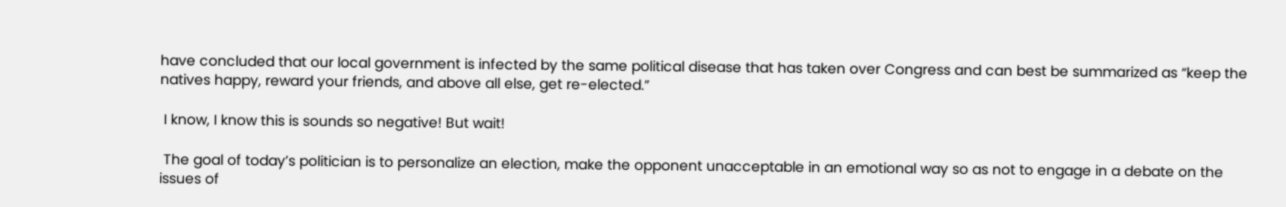have concluded that our local government is infected by the same political disease that has taken over Congress and can best be summarized as “keep the natives happy, reward your friends, and above all else, get re-elected.”

 I know, I know this is sounds so negative! But wait!

 The goal of today’s politician is to personalize an election, make the opponent unacceptable in an emotional way so as not to engage in a debate on the issues of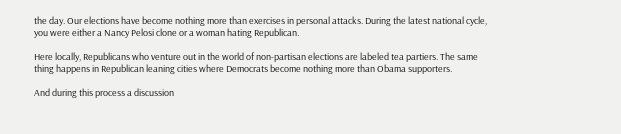the day. Our elections have become nothing more than exercises in personal attacks. During the latest national cycle, you were either a Nancy Pelosi clone or a woman hating Republican.

Here locally, Republicans who venture out in the world of non-partisan elections are labeled tea partiers. The same thing happens in Republican leaning cities where Democrats become nothing more than Obama supporters.

And during this process a discussion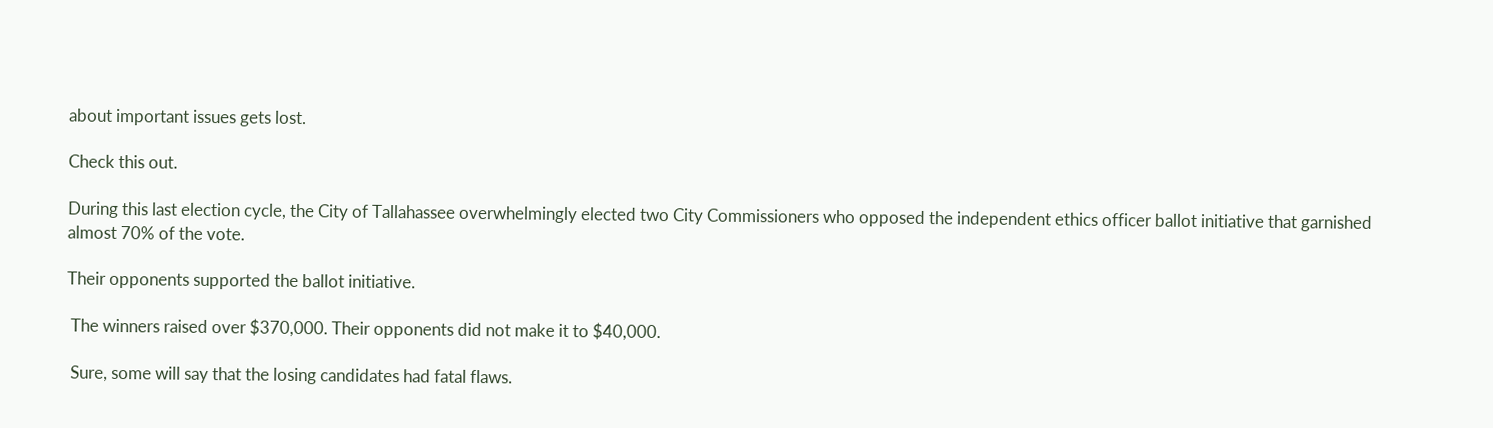about important issues gets lost.

Check this out.

During this last election cycle, the City of Tallahassee overwhelmingly elected two City Commissioners who opposed the independent ethics officer ballot initiative that garnished almost 70% of the vote.

Their opponents supported the ballot initiative.

 The winners raised over $370,000. Their opponents did not make it to $40,000.

 Sure, some will say that the losing candidates had fatal flaws.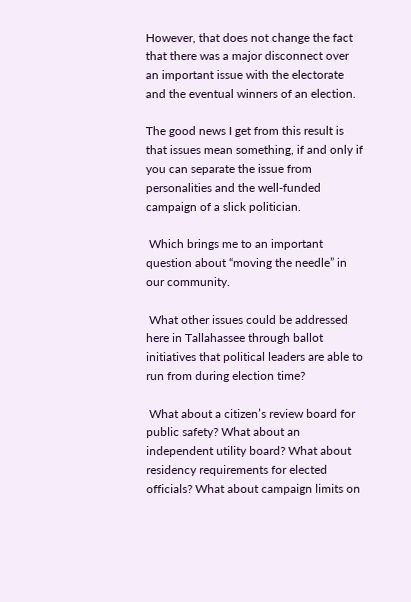However, that does not change the fact that there was a major disconnect over an important issue with the electorate and the eventual winners of an election.

The good news I get from this result is that issues mean something, if and only if you can separate the issue from personalities and the well-funded campaign of a slick politician.

 Which brings me to an important question about “moving the needle” in our community.

 What other issues could be addressed here in Tallahassee through ballot initiatives that political leaders are able to run from during election time?

 What about a citizen’s review board for public safety? What about an independent utility board? What about residency requirements for elected officials? What about campaign limits on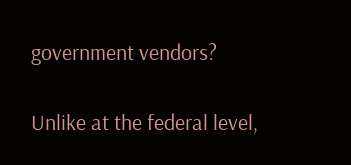government vendors?

Unlike at the federal level,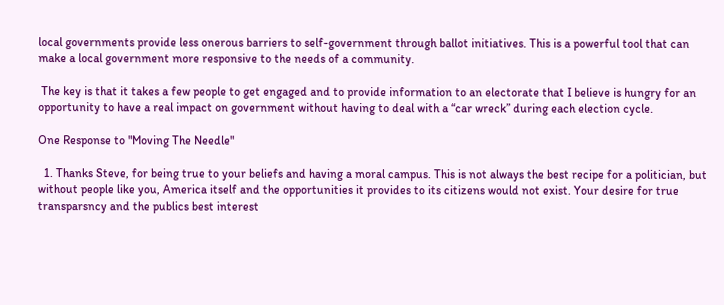local governments provide less onerous barriers to self-government through ballot initiatives. This is a powerful tool that can make a local government more responsive to the needs of a community.

 The key is that it takes a few people to get engaged and to provide information to an electorate that I believe is hungry for an opportunity to have a real impact on government without having to deal with a “car wreck” during each election cycle.

One Response to "Moving The Needle"

  1. Thanks Steve, for being true to your beliefs and having a moral campus. This is not always the best recipe for a politician, but without people like you, America itself and the opportunities it provides to its citizens would not exist. Your desire for true transparsncy and the publics best interest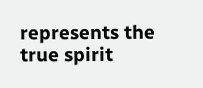represents the true spirit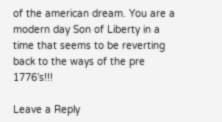of the american dream. You are a modern day Son of Liberty in a time that seems to be reverting back to the ways of the pre 1776’s!!!

Leave a Reply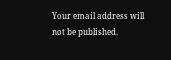Your email address will not be published.